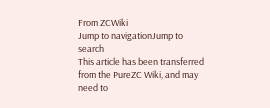From ZCWiki
Jump to navigationJump to search
This article has been transferred from the PureZC Wiki, and may need to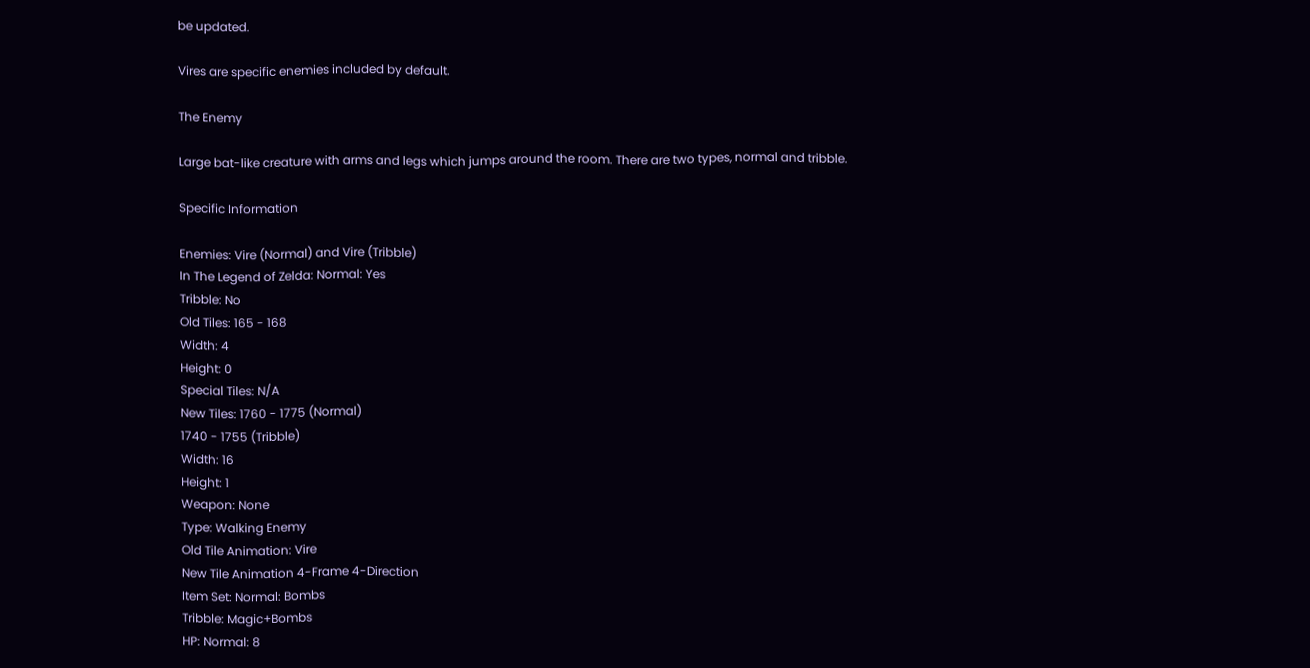be updated.

Vires are specific enemies included by default.

The Enemy

Large bat-like creature with arms and legs which jumps around the room. There are two types, normal and tribble.

Specific Information

Enemies: Vire (Normal) and Vire (Tribble)
In The Legend of Zelda: Normal: Yes
Tribble: No
Old Tiles: 165 - 168
Width: 4
Height: 0
Special Tiles: N/A
New Tiles: 1760 - 1775 (Normal)
1740 - 1755 (Tribble)
Width: 16
Height: 1
Weapon: None
Type: Walking Enemy
Old Tile Animation: Vire
New Tile Animation 4-Frame 4-Direction
Item Set: Normal: Bombs
Tribble: Magic+Bombs
HP: Normal: 8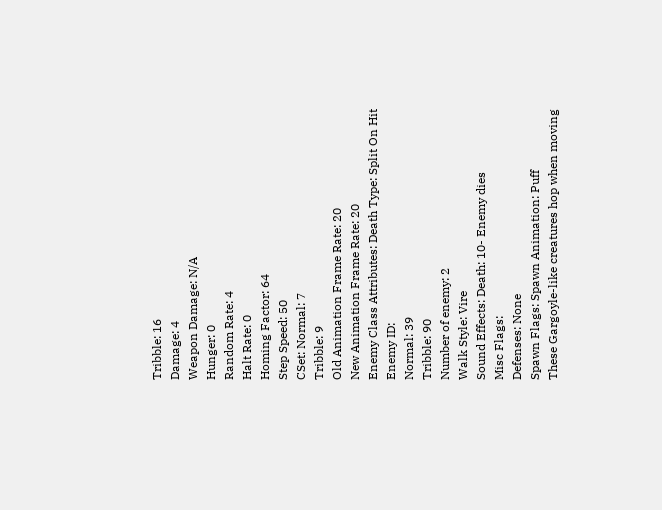Tribble: 16
Damage: 4
Weapon Damage: N/A
Hunger: 0
Random Rate: 4
Halt Rate: 0
Homing Factor: 64
Step Speed: 50
CSet: Normal: 7
Tribble: 9
Old Animation Frame Rate: 20
New Animation Frame Rate: 20
Enemy Class Attributes: Death Type: Split On Hit
Enemy ID:
Normal: 39
Tribble: 90
Number of enemy: 2
Walk Style: Vire
Sound Effects: Death: 10- Enemy dies
Misc Flags:
Defenses: None
Spawn Flags: Spawn Animation: Puff
These Gargoyle-like creatures hop when moving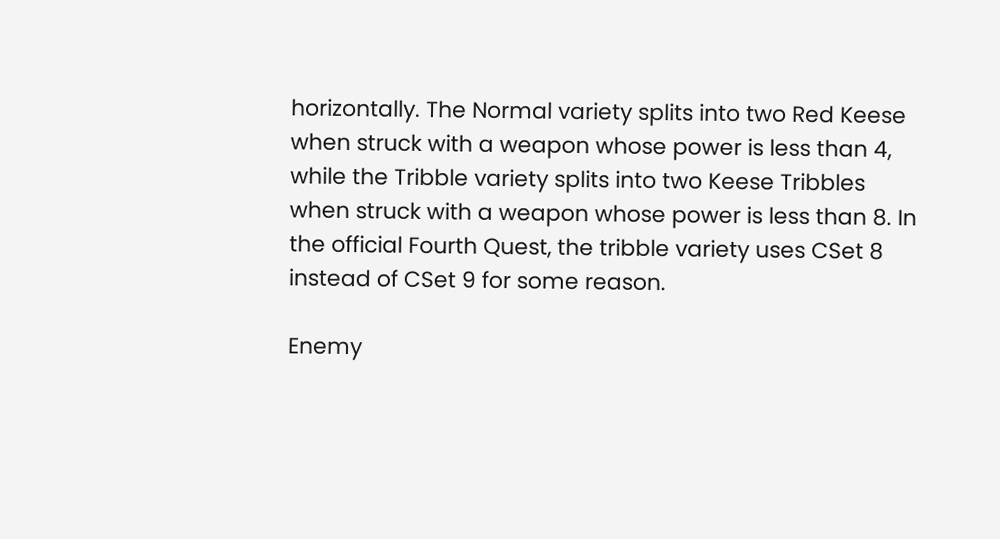horizontally. The Normal variety splits into two Red Keese when struck with a weapon whose power is less than 4, while the Tribble variety splits into two Keese Tribbles when struck with a weapon whose power is less than 8. In the official Fourth Quest, the tribble variety uses CSet 8 instead of CSet 9 for some reason.

Enemy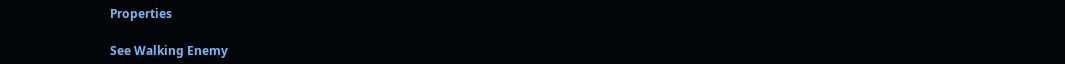Properties

See Walking Enemy